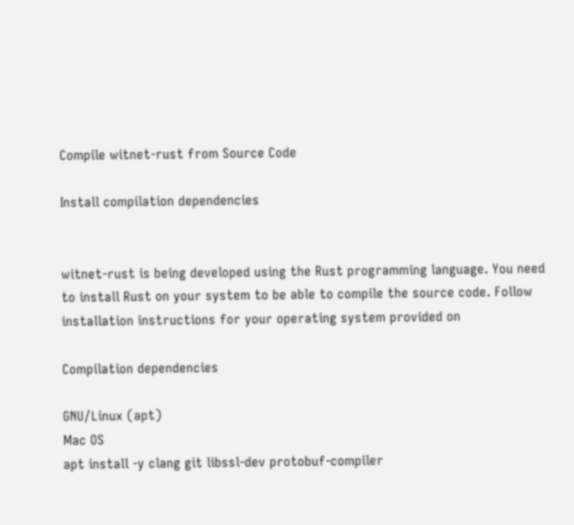Compile witnet-rust from Source Code

Install compilation dependencies


witnet-rust is being developed using the Rust programming language. You need to install Rust on your system to be able to compile the source code. Follow installation instructions for your operating system provided on

Compilation dependencies

GNU/Linux (apt)
Mac OS
apt install -y clang git libssl-dev protobuf-compiler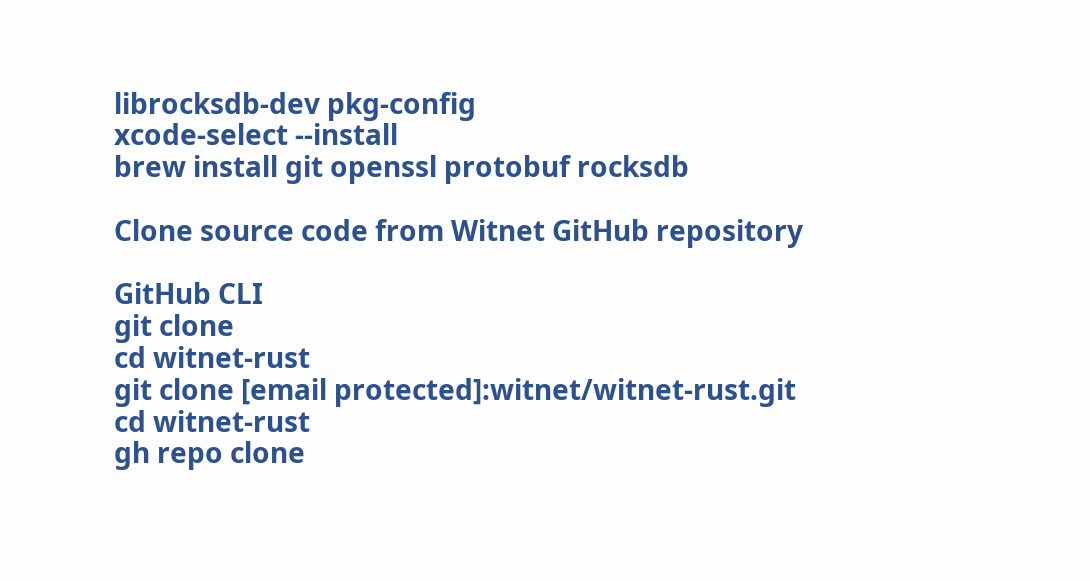librocksdb-dev pkg-config
xcode-select --install
brew install git openssl protobuf rocksdb

Clone source code from Witnet GitHub repository

GitHub CLI
git clone
cd witnet-rust
git clone [email protected]:witnet/witnet-rust.git
cd witnet-rust
gh repo clone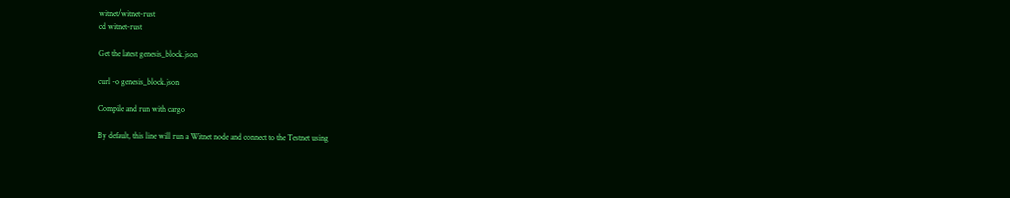witnet/witnet-rust
cd witnet-rust

Get the latest genesis_block.json

curl -o genesis_block.json

Compile and run with cargo

By default, this line will run a Witnet node and connect to the Testnet using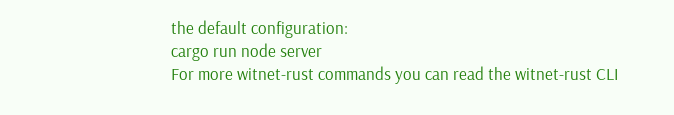the default configuration:
cargo run node server
For more witnet-rust commands you can read the witnet-rust CLI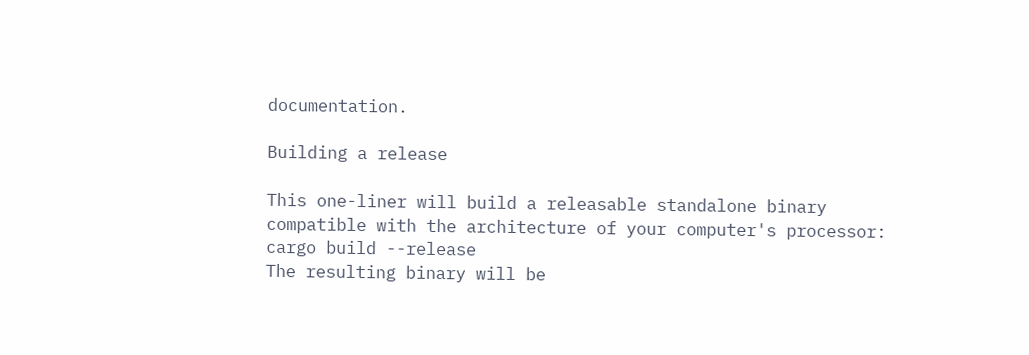documentation.

Building a release

This one-liner will build a releasable standalone binary compatible with the architecture of your computer's processor:
cargo build --release
The resulting binary will be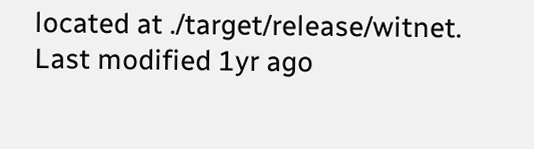located at ./target/release/witnet.
Last modified 1yr ago